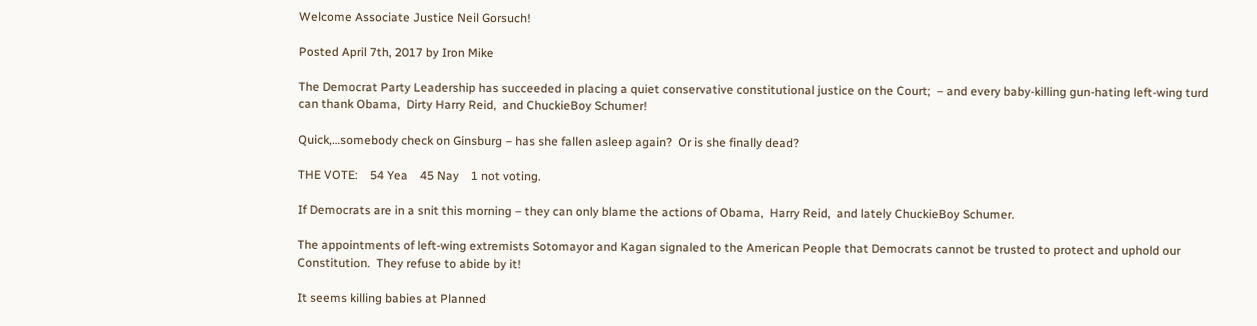Welcome Associate Justice Neil Gorsuch!

Posted April 7th, 2017 by Iron Mike

The Democrat Party Leadership has succeeded in placing a quiet conservative constitutional justice on the Court;  – and every baby-killing gun-hating left-wing turd can thank Obama,  Dirty Harry Reid,  and ChuckieBoy Schumer!

Quick,…somebody check on Ginsburg – has she fallen asleep again?  Or is she finally dead?

THE VOTE:    54 Yea    45 Nay    1 not voting.

If Democrats are in a snit this morning – they can only blame the actions of Obama,  Harry Reid,  and lately ChuckieBoy Schumer.

The appointments of left-wing extremists Sotomayor and Kagan signaled to the American People that Democrats cannot be trusted to protect and uphold our Constitution.  They refuse to abide by it!

It seems killing babies at Planned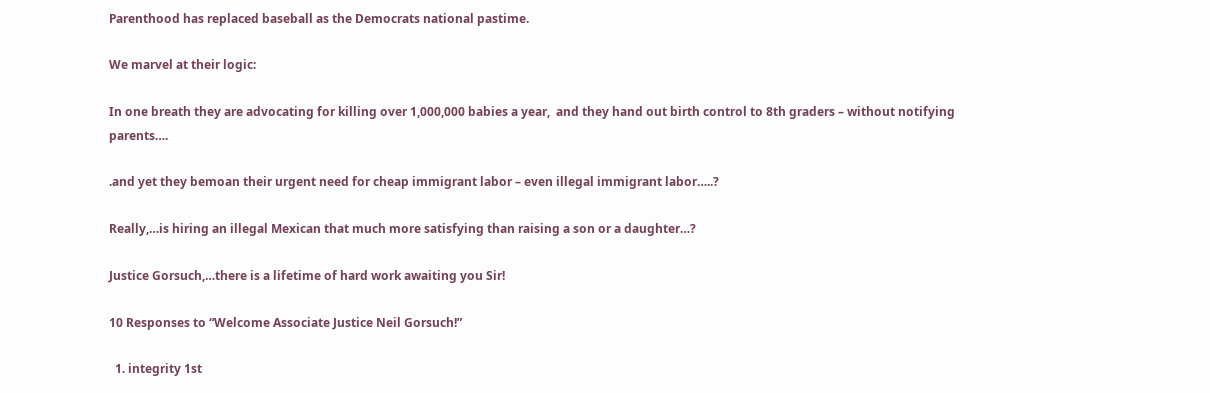Parenthood has replaced baseball as the Democrats national pastime.

We marvel at their logic:

In one breath they are advocating for killing over 1,000,000 babies a year,  and they hand out birth control to 8th graders – without notifying parents….

.and yet they bemoan their urgent need for cheap immigrant labor – even illegal immigrant labor…..?

Really,…is hiring an illegal Mexican that much more satisfying than raising a son or a daughter…?

Justice Gorsuch,…there is a lifetime of hard work awaiting you Sir!

10 Responses to “Welcome Associate Justice Neil Gorsuch!”

  1. integrity 1st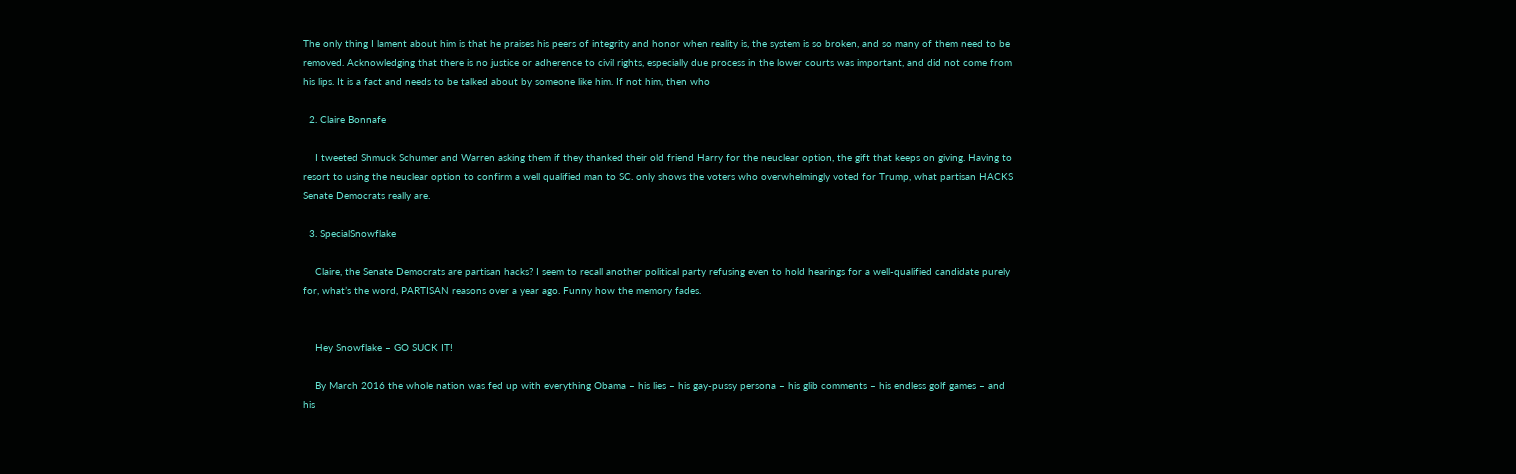The only thing I lament about him is that he praises his peers of integrity and honor when reality is, the system is so broken, and so many of them need to be removed. Acknowledging that there is no justice or adherence to civil rights, especially due process in the lower courts was important, and did not come from his lips. It is a fact and needs to be talked about by someone like him. If not him, then who

  2. Claire Bonnafe

    I tweeted Shmuck Schumer and Warren asking them if they thanked their old friend Harry for the neuclear option, the gift that keeps on giving. Having to resort to using the neuclear option to confirm a well qualified man to SC. only shows the voters who overwhelmingly voted for Trump, what partisan HACKS Senate Democrats really are.

  3. SpecialSnowflake

    Claire, the Senate Democrats are partisan hacks? I seem to recall another political party refusing even to hold hearings for a well-qualified candidate purely for, what’s the word, PARTISAN reasons over a year ago. Funny how the memory fades.


    Hey Snowflake – GO SUCK IT!

    By March 2016 the whole nation was fed up with everything Obama – his lies – his gay-pussy persona – his glib comments – his endless golf games – and his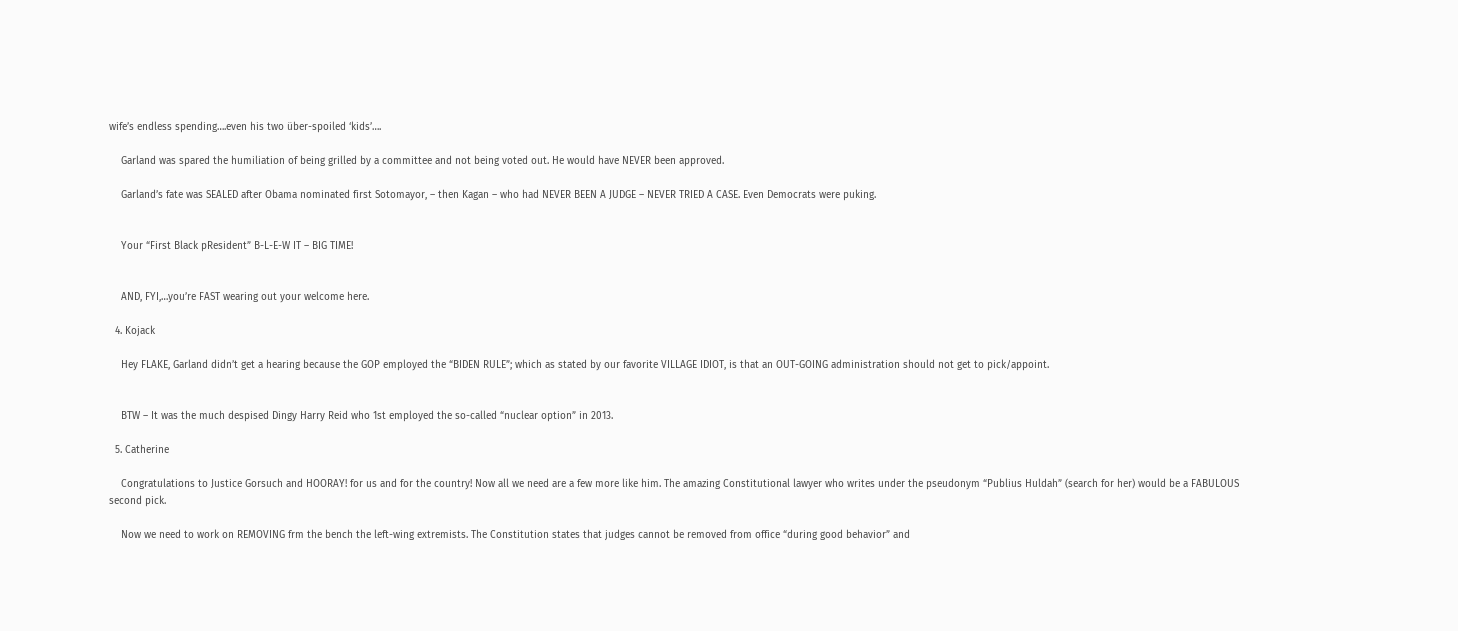wife’s endless spending….even his two über-spoiled ‘kids’….

    Garland was spared the humiliation of being grilled by a committee and not being voted out. He would have NEVER been approved.

    Garland’s fate was SEALED after Obama nominated first Sotomayor, – then Kagan – who had NEVER BEEN A JUDGE – NEVER TRIED A CASE. Even Democrats were puking.


    Your “First Black pResident” B-L-E-W IT – BIG TIME!


    AND, FYI,…you’re FAST wearing out your welcome here.

  4. Kojack

    Hey FLAKE, Garland didn’t get a hearing because the GOP employed the “BIDEN RULE”; which as stated by our favorite VILLAGE IDIOT, is that an OUT-GOING administration should not get to pick/appoint.


    BTW – It was the much despised Dingy Harry Reid who 1st employed the so-called “nuclear option” in 2013.

  5. Catherine

    Congratulations to Justice Gorsuch and HOORAY! for us and for the country! Now all we need are a few more like him. The amazing Constitutional lawyer who writes under the pseudonym “Publius Huldah” (search for her) would be a FABULOUS second pick.

    Now we need to work on REMOVING frm the bench the left-wing extremists. The Constitution states that judges cannot be removed from office “during good behavior” and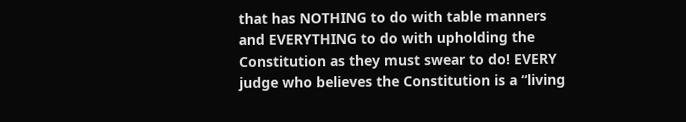that has NOTHING to do with table manners and EVERYTHING to do with upholding the Constitution as they must swear to do! EVERY judge who believes the Constitution is a “living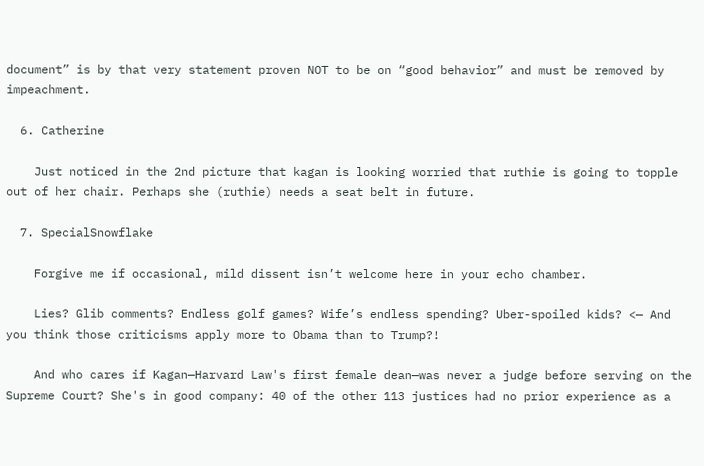document” is by that very statement proven NOT to be on “good behavior” and must be removed by impeachment.

  6. Catherine

    Just noticed in the 2nd picture that kagan is looking worried that ruthie is going to topple out of her chair. Perhaps she (ruthie) needs a seat belt in future.

  7. SpecialSnowflake

    Forgive me if occasional, mild dissent isn’t welcome here in your echo chamber.

    Lies? Glib comments? Endless golf games? Wife’s endless spending? Uber-spoiled kids? <— And you think those criticisms apply more to Obama than to Trump?!

    And who cares if Kagan—Harvard Law's first female dean—was never a judge before serving on the Supreme Court? She's in good company: 40 of the other 113 justices had no prior experience as a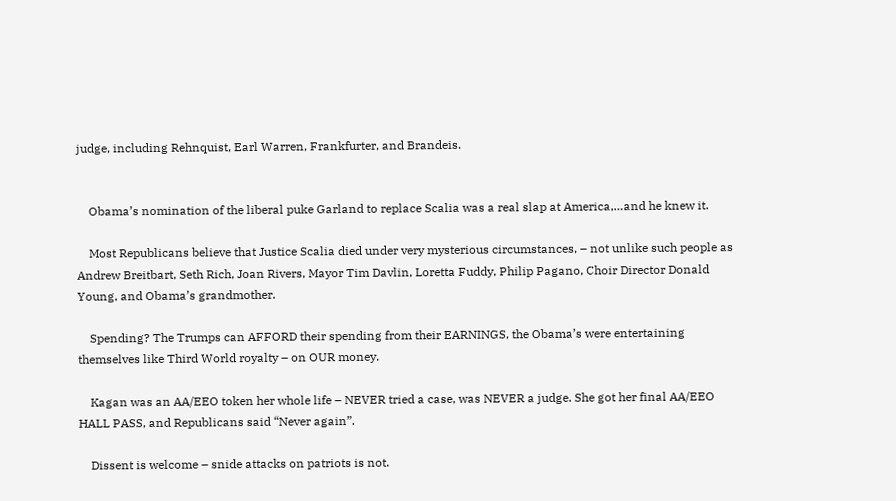judge, including Rehnquist, Earl Warren, Frankfurter, and Brandeis.


    Obama’s nomination of the liberal puke Garland to replace Scalia was a real slap at America,…and he knew it.

    Most Republicans believe that Justice Scalia died under very mysterious circumstances, – not unlike such people as Andrew Breitbart, Seth Rich, Joan Rivers, Mayor Tim Davlin, Loretta Fuddy, Philip Pagano, Choir Director Donald Young, and Obama’s grandmother.

    Spending? The Trumps can AFFORD their spending from their EARNINGS, the Obama’s were entertaining themselves like Third World royalty – on OUR money.

    Kagan was an AA/EEO token her whole life – NEVER tried a case, was NEVER a judge. She got her final AA/EEO HALL PASS, and Republicans said “Never again”.

    Dissent is welcome – snide attacks on patriots is not.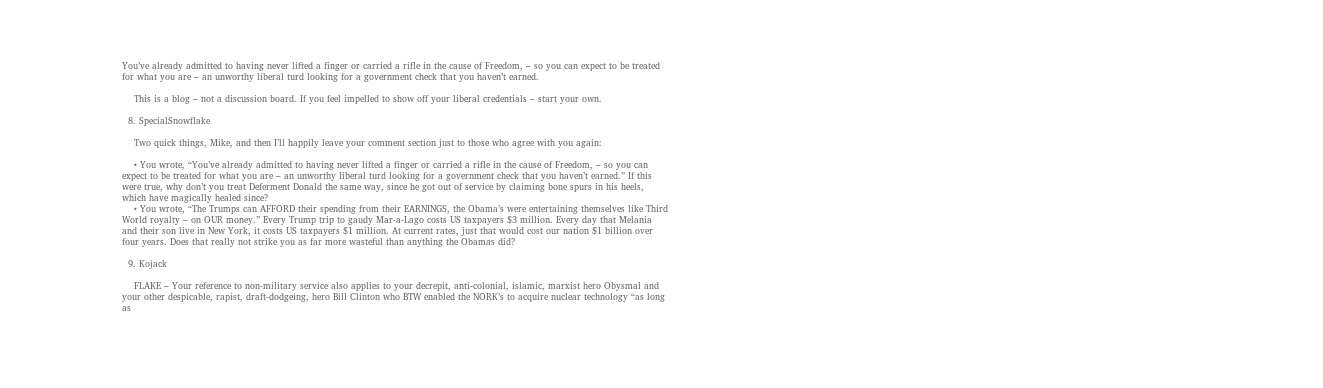You’ve already admitted to having never lifted a finger or carried a rifle in the cause of Freedom, – so you can expect to be treated for what you are – an unworthy liberal turd looking for a government check that you haven’t earned.

    This is a blog – not a discussion board. If you feel impelled to show off your liberal credentials – start your own.

  8. SpecialSnowflake

    Two quick things, Mike, and then I’ll happily leave your comment section just to those who agree with you again:

    • You wrote, “You’ve already admitted to having never lifted a finger or carried a rifle in the cause of Freedom, – so you can expect to be treated for what you are – an unworthy liberal turd looking for a government check that you haven’t earned.” If this were true, why don’t you treat Deferment Donald the same way, since he got out of service by claiming bone spurs in his heels, which have magically healed since?
    • You wrote, “The Trumps can AFFORD their spending from their EARNINGS, the Obama’s were entertaining themselves like Third World royalty – on OUR money.” Every Trump trip to gaudy Mar-a-Lago costs US taxpayers $3 million. Every day that Melania and their son live in New York, it costs US taxpayers $1 million. At current rates, just that would cost our nation $1 billion over four years. Does that really not strike you as far more wasteful than anything the Obamas did?

  9. Kojack

    FLAKE – Your reference to non-military service also applies to your decrepit, anti-colonial, islamic, marxist hero Obysmal and your other despicable, rapist, draft-dodgeing, hero Bill Clinton who BTW enabled the NORK’s to acquire nuclear technology “as long as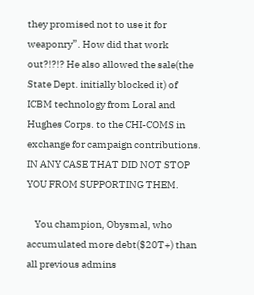they promised not to use it for weaponry”. How did that work out?!?!? He also allowed the sale(the State Dept. initially blocked it) of ICBM technology from Loral and Hughes Corps. to the CHI-COMS in exchange for campaign contributions. IN ANY CASE THAT DID NOT STOP YOU FROM SUPPORTING THEM.

    You champion, Obysmal, who accumulated more debt($20T+) than all previous admins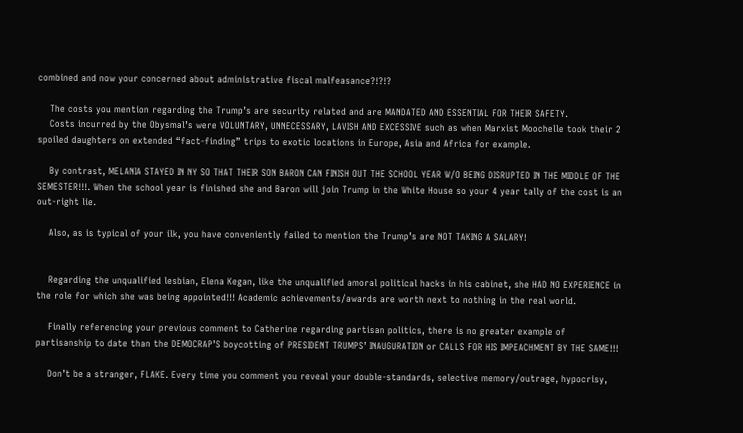combined and now your concerned about administrative fiscal malfeasance?!?!?

    The costs you mention regarding the Trump’s are security related and are MANDATED AND ESSENTIAL FOR THEIR SAFETY.
    Costs incurred by the Obysmal’s were VOLUNTARY, UNNECESSARY, LAVISH AND EXCESSIVE such as when Marxist Moochelle took their 2 spoiled daughters on extended “fact-finding” trips to exotic locations in Europe, Asia and Africa for example.

    By contrast, MELANIA STAYED IN NY SO THAT THEIR SON BARON CAN FINISH OUT THE SCHOOL YEAR W/O BEING DISRUPTED IN THE MIDDLE OF THE SEMESTER!!!. When the school year is finished she and Baron will join Trump in the White House so your 4 year tally of the cost is an out-right lie.

    Also, as is typical of your ilk, you have conveniently failed to mention the Trump’s are NOT TAKING A SALARY!


    Regarding the unqualified lesbian, Elena Kegan, like the unqualified amoral political hacks in his cabinet, she HAD NO EXPERIENCE in the role for which she was being appointed!!! Academic achievements/awards are worth next to nothing in the real world.

    Finally referencing your previous comment to Catherine regarding partisan politics, there is no greater example of partisanship to date than the DEMOCRAP’S boycotting of PRESIDENT TRUMPS’ INAUGURATION or CALLS FOR HIS IMPEACHMENT BY THE SAME!!!

    Don’t be a stranger, FLAKE. Every time you comment you reveal your double-standards, selective memory/outrage, hypocrisy,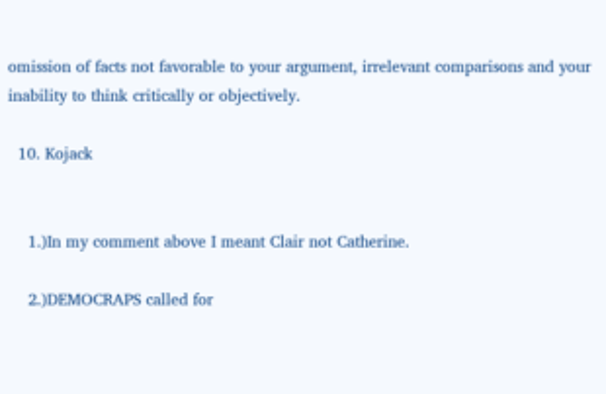omission of facts not favorable to your argument, irrelevant comparisons and your inability to think critically or objectively.

  10. Kojack


    1.)In my comment above I meant Clair not Catherine.

    2.)DEMOCRAPS called for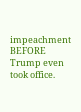impeachment BEFORE Trump even took office.